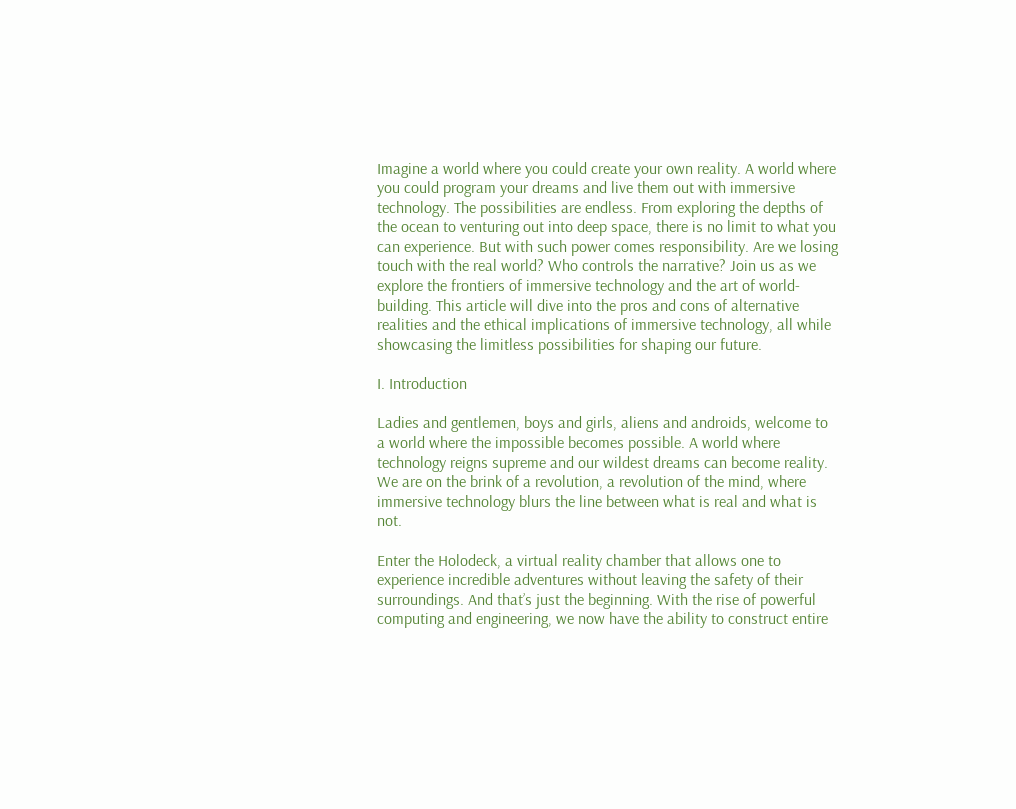Imagine a world where you could create your own reality. A world where you could program your dreams and live them out with immersive technology. The possibilities are endless. From exploring the depths of the ocean to venturing out into deep space, there is no limit to what you can experience. But with such power comes responsibility. Are we losing touch with the real world? Who controls the narrative? Join us as we explore the frontiers of immersive technology and the art of world-building. This article will dive into the pros and cons of alternative realities and the ethical implications of immersive technology, all while showcasing the limitless possibilities for shaping our future.

I. Introduction

Ladies and gentlemen, boys and girls, aliens and androids, welcome to a world where the impossible becomes possible. A world where technology reigns supreme and our wildest dreams can become reality. We are on the brink of a revolution, a revolution of the mind, where immersive technology blurs the line between what is real and what is not.

Enter the Holodeck, a virtual reality chamber that allows one to experience incredible adventures without leaving the safety of their surroundings. And that’s just the beginning. With the rise of powerful computing and engineering, we now have the ability to construct entire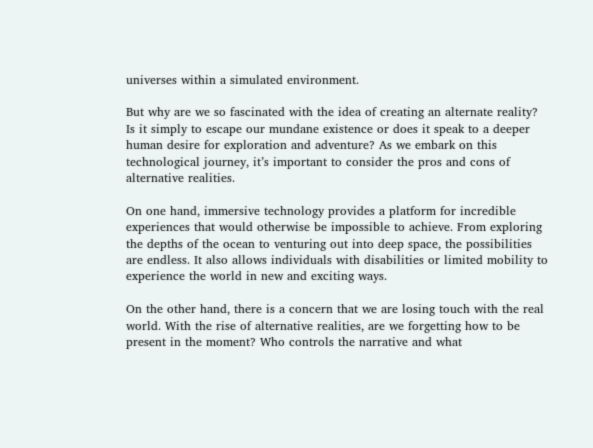universes within a simulated environment.

But why are we so fascinated with the idea of creating an alternate reality? Is it simply to escape our mundane existence or does it speak to a deeper human desire for exploration and adventure? As we embark on this technological journey, it’s important to consider the pros and cons of alternative realities.

On one hand, immersive technology provides a platform for incredible experiences that would otherwise be impossible to achieve. From exploring the depths of the ocean to venturing out into deep space, the possibilities are endless. It also allows individuals with disabilities or limited mobility to experience the world in new and exciting ways.

On the other hand, there is a concern that we are losing touch with the real world. With the rise of alternative realities, are we forgetting how to be present in the moment? Who controls the narrative and what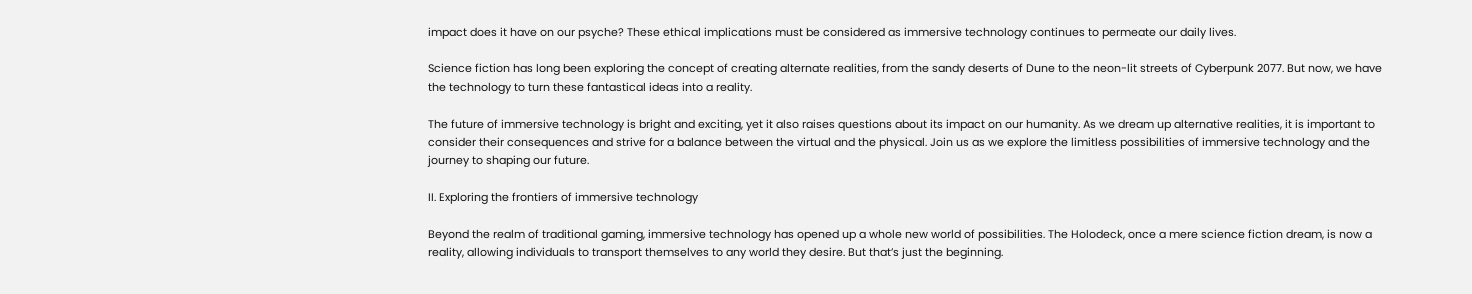impact does it have on our psyche? These ethical implications must be considered as immersive technology continues to permeate our daily lives.

Science fiction has long been exploring the concept of creating alternate realities, from the sandy deserts of Dune to the neon-lit streets of Cyberpunk 2077. But now, we have the technology to turn these fantastical ideas into a reality.

The future of immersive technology is bright and exciting, yet it also raises questions about its impact on our humanity. As we dream up alternative realities, it is important to consider their consequences and strive for a balance between the virtual and the physical. Join us as we explore the limitless possibilities of immersive technology and the journey to shaping our future.

II. Exploring the frontiers of immersive technology

Beyond the realm of traditional gaming, immersive technology has opened up a whole new world of possibilities. The Holodeck, once a mere science fiction dream, is now a reality, allowing individuals to transport themselves to any world they desire. But that’s just the beginning.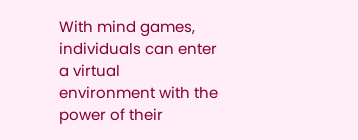With mind games, individuals can enter a virtual environment with the power of their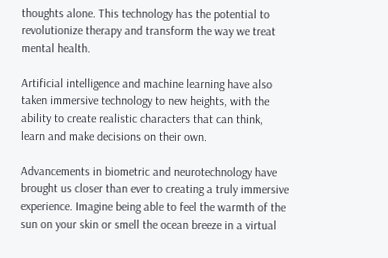thoughts alone. This technology has the potential to revolutionize therapy and transform the way we treat mental health.

Artificial intelligence and machine learning have also taken immersive technology to new heights, with the ability to create realistic characters that can think, learn and make decisions on their own.

Advancements in biometric and neurotechnology have brought us closer than ever to creating a truly immersive experience. Imagine being able to feel the warmth of the sun on your skin or smell the ocean breeze in a virtual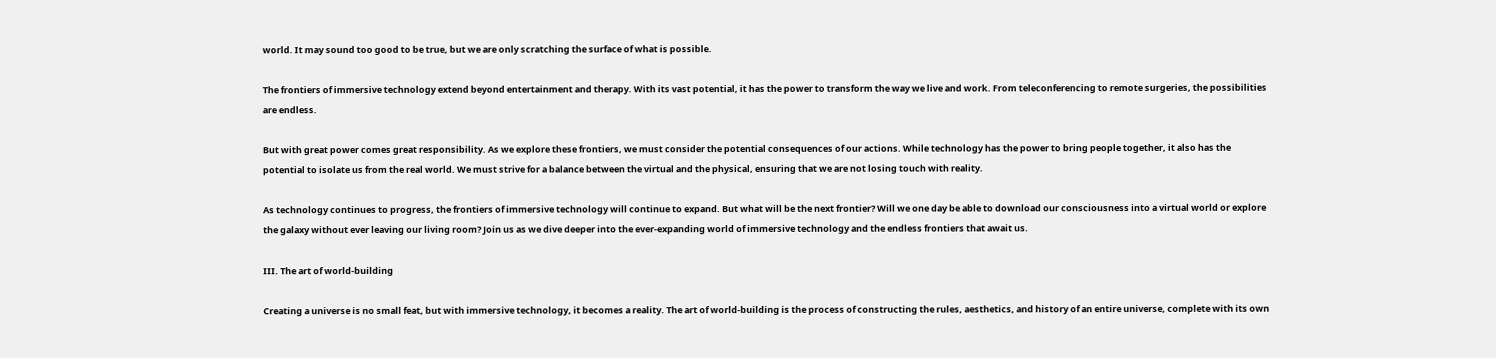world. It may sound too good to be true, but we are only scratching the surface of what is possible.

The frontiers of immersive technology extend beyond entertainment and therapy. With its vast potential, it has the power to transform the way we live and work. From teleconferencing to remote surgeries, the possibilities are endless.

But with great power comes great responsibility. As we explore these frontiers, we must consider the potential consequences of our actions. While technology has the power to bring people together, it also has the potential to isolate us from the real world. We must strive for a balance between the virtual and the physical, ensuring that we are not losing touch with reality.

As technology continues to progress, the frontiers of immersive technology will continue to expand. But what will be the next frontier? Will we one day be able to download our consciousness into a virtual world or explore the galaxy without ever leaving our living room? Join us as we dive deeper into the ever-expanding world of immersive technology and the endless frontiers that await us.

III. The art of world-building

Creating a universe is no small feat, but with immersive technology, it becomes a reality. The art of world-building is the process of constructing the rules, aesthetics, and history of an entire universe, complete with its own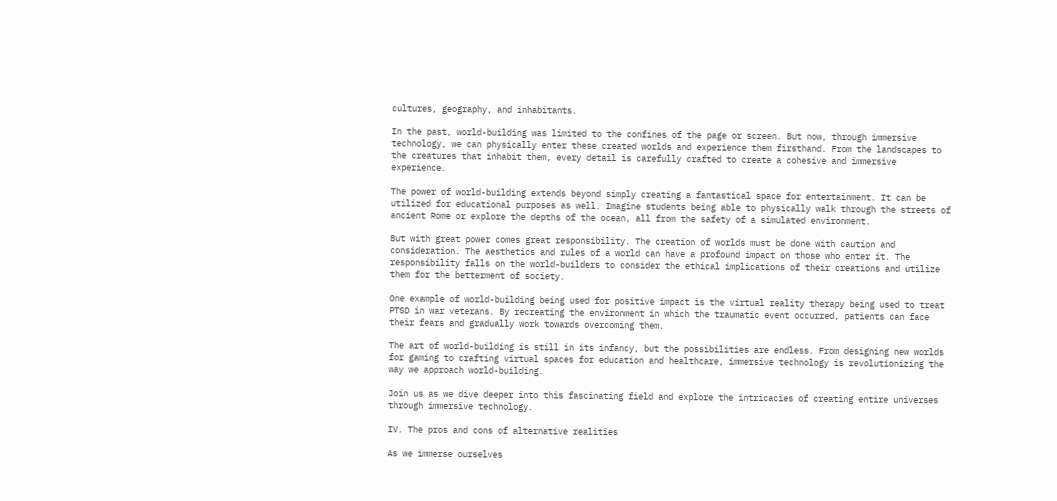cultures, geography, and inhabitants.

In the past, world-building was limited to the confines of the page or screen. But now, through immersive technology, we can physically enter these created worlds and experience them firsthand. From the landscapes to the creatures that inhabit them, every detail is carefully crafted to create a cohesive and immersive experience.

The power of world-building extends beyond simply creating a fantastical space for entertainment. It can be utilized for educational purposes as well. Imagine students being able to physically walk through the streets of ancient Rome or explore the depths of the ocean, all from the safety of a simulated environment.

But with great power comes great responsibility. The creation of worlds must be done with caution and consideration. The aesthetics and rules of a world can have a profound impact on those who enter it. The responsibility falls on the world-builders to consider the ethical implications of their creations and utilize them for the betterment of society.

One example of world-building being used for positive impact is the virtual reality therapy being used to treat PTSD in war veterans. By recreating the environment in which the traumatic event occurred, patients can face their fears and gradually work towards overcoming them.

The art of world-building is still in its infancy, but the possibilities are endless. From designing new worlds for gaming to crafting virtual spaces for education and healthcare, immersive technology is revolutionizing the way we approach world-building.

Join us as we dive deeper into this fascinating field and explore the intricacies of creating entire universes through immersive technology.

IV. The pros and cons of alternative realities

As we immerse ourselves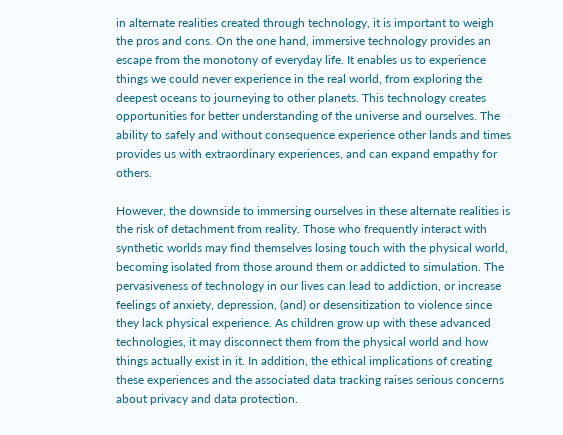in alternate realities created through technology, it is important to weigh the pros and cons. On the one hand, immersive technology provides an escape from the monotony of everyday life. It enables us to experience things we could never experience in the real world, from exploring the deepest oceans to journeying to other planets. This technology creates opportunities for better understanding of the universe and ourselves. The ability to safely and without consequence experience other lands and times provides us with extraordinary experiences, and can expand empathy for others.

However, the downside to immersing ourselves in these alternate realities is the risk of detachment from reality. Those who frequently interact with synthetic worlds may find themselves losing touch with the physical world, becoming isolated from those around them or addicted to simulation. The pervasiveness of technology in our lives can lead to addiction, or increase feelings of anxiety, depression, (and) or desensitization to violence since they lack physical experience. As children grow up with these advanced technologies, it may disconnect them from the physical world and how things actually exist in it. In addition, the ethical implications of creating these experiences and the associated data tracking raises serious concerns about privacy and data protection.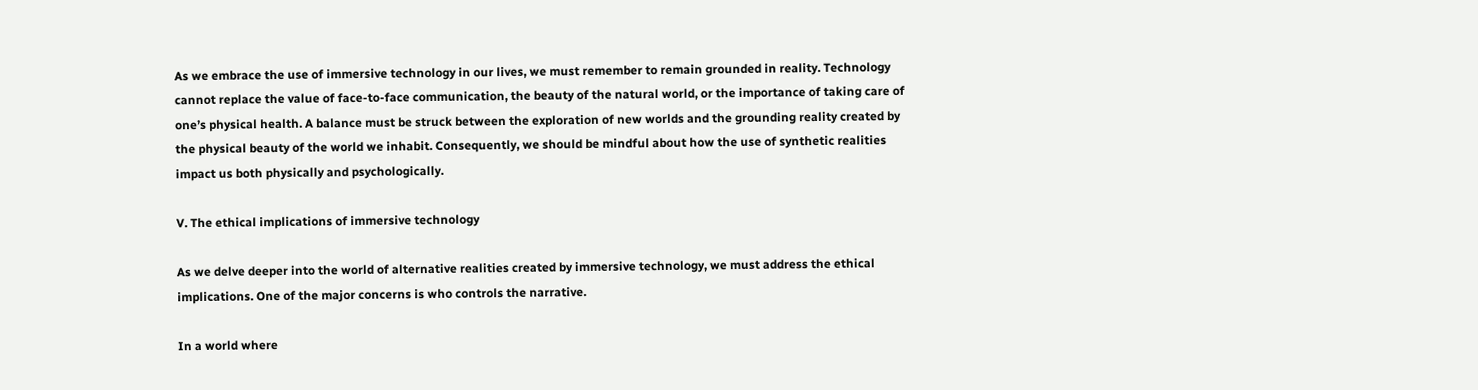As we embrace the use of immersive technology in our lives, we must remember to remain grounded in reality. Technology cannot replace the value of face-to-face communication, the beauty of the natural world, or the importance of taking care of one’s physical health. A balance must be struck between the exploration of new worlds and the grounding reality created by the physical beauty of the world we inhabit. Consequently, we should be mindful about how the use of synthetic realities impact us both physically and psychologically.

V. The ethical implications of immersive technology

As we delve deeper into the world of alternative realities created by immersive technology, we must address the ethical implications. One of the major concerns is who controls the narrative.

In a world where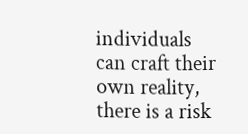individuals can craft their own reality, there is a risk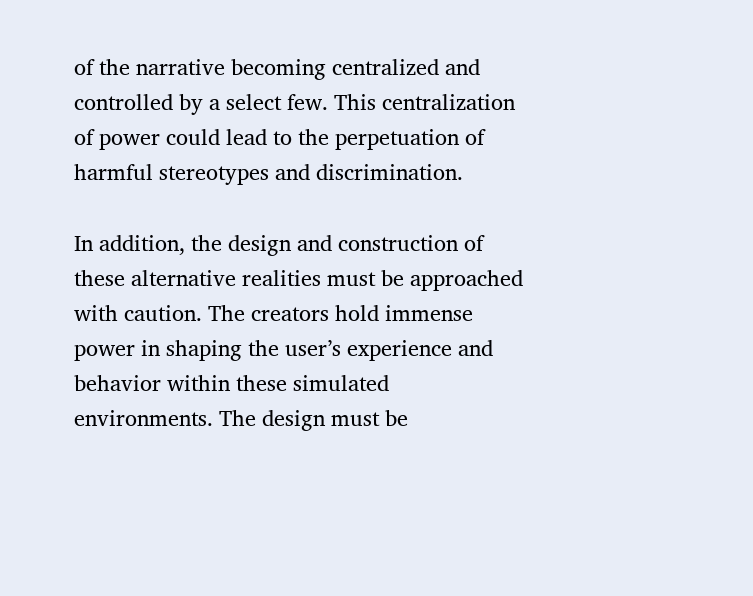of the narrative becoming centralized and controlled by a select few. This centralization of power could lead to the perpetuation of harmful stereotypes and discrimination.

In addition, the design and construction of these alternative realities must be approached with caution. The creators hold immense power in shaping the user’s experience and behavior within these simulated environments. The design must be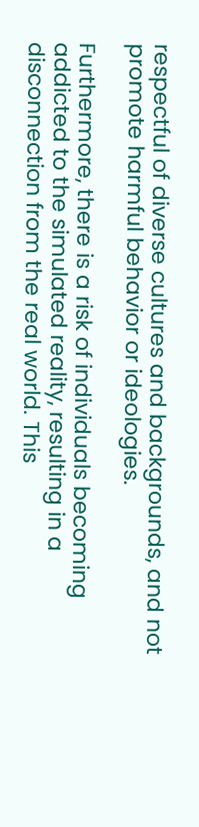respectful of diverse cultures and backgrounds, and not promote harmful behavior or ideologies.

Furthermore, there is a risk of individuals becoming addicted to the simulated reality, resulting in a disconnection from the real world. This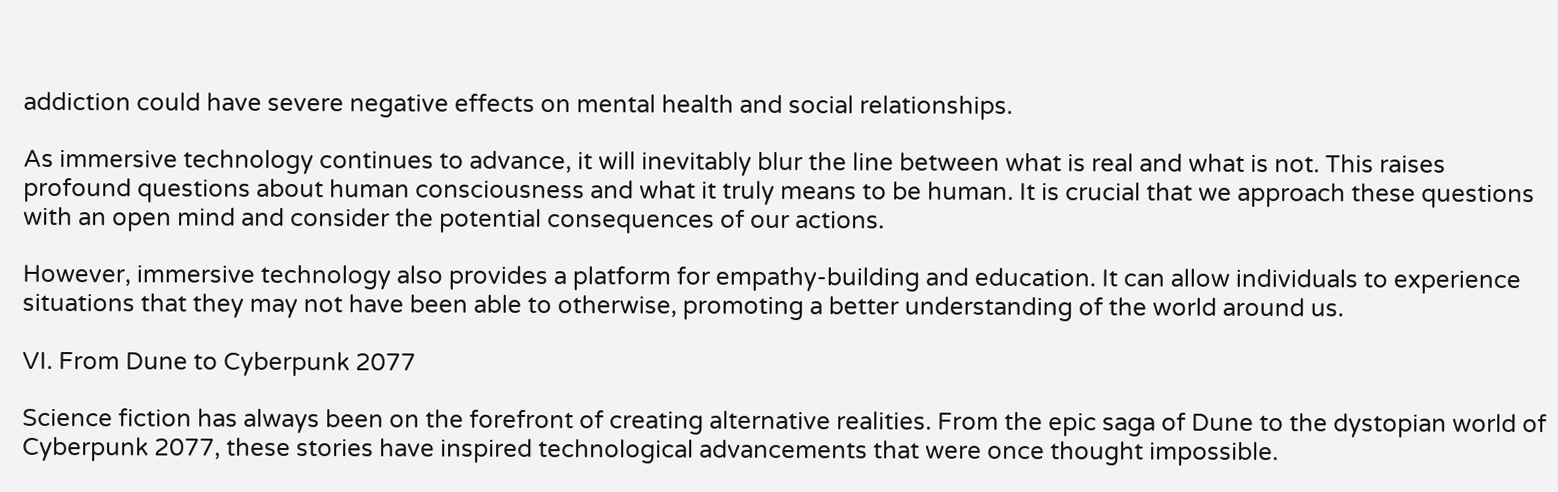addiction could have severe negative effects on mental health and social relationships.

As immersive technology continues to advance, it will inevitably blur the line between what is real and what is not. This raises profound questions about human consciousness and what it truly means to be human. It is crucial that we approach these questions with an open mind and consider the potential consequences of our actions.

However, immersive technology also provides a platform for empathy-building and education. It can allow individuals to experience situations that they may not have been able to otherwise, promoting a better understanding of the world around us.

VI. From Dune to Cyberpunk 2077

Science fiction has always been on the forefront of creating alternative realities. From the epic saga of Dune to the dystopian world of Cyberpunk 2077, these stories have inspired technological advancements that were once thought impossible.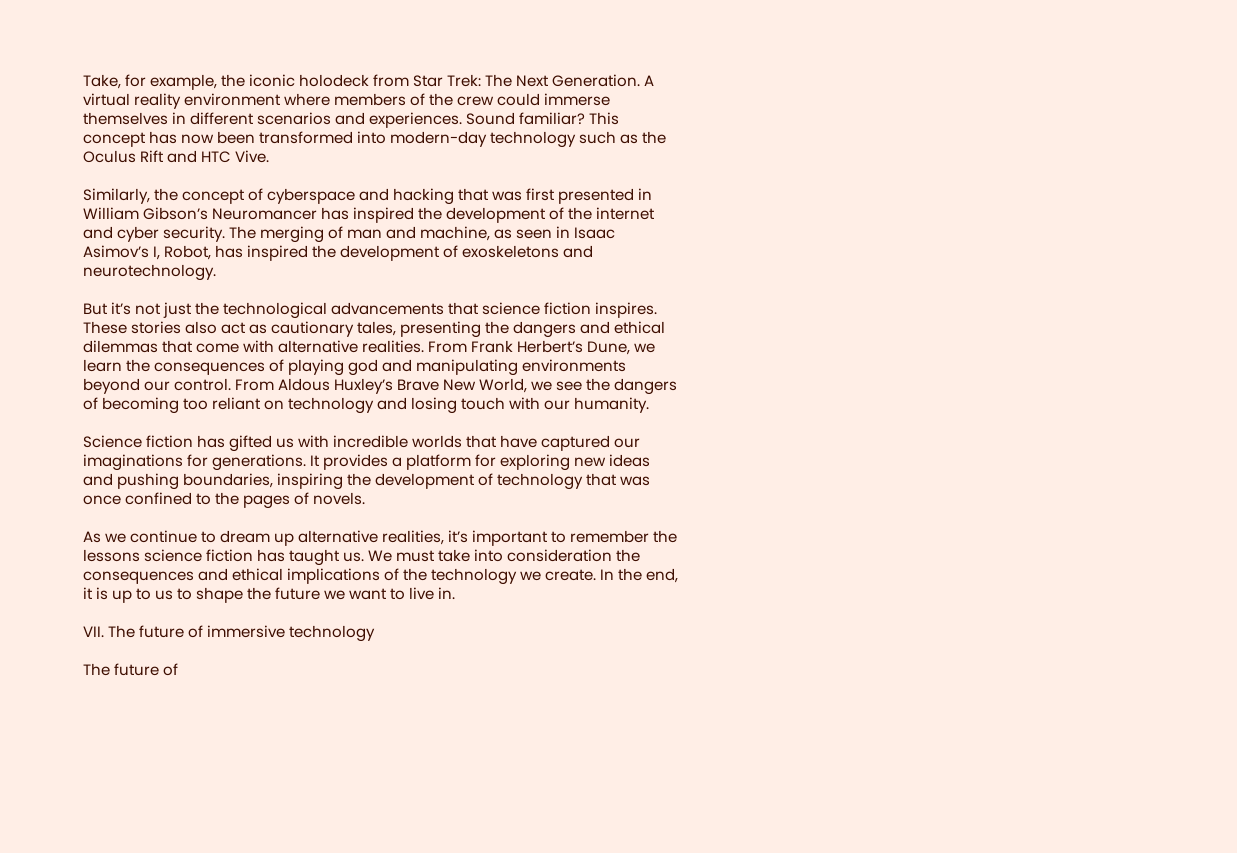Take, for example, the iconic holodeck from Star Trek: The Next Generation. A virtual reality environment where members of the crew could immerse themselves in different scenarios and experiences. Sound familiar? This concept has now been transformed into modern-day technology such as the Oculus Rift and HTC Vive.

Similarly, the concept of cyberspace and hacking that was first presented in William Gibson’s Neuromancer has inspired the development of the internet and cyber security. The merging of man and machine, as seen in Isaac Asimov’s I, Robot, has inspired the development of exoskeletons and neurotechnology.

But it’s not just the technological advancements that science fiction inspires. These stories also act as cautionary tales, presenting the dangers and ethical dilemmas that come with alternative realities. From Frank Herbert’s Dune, we learn the consequences of playing god and manipulating environments beyond our control. From Aldous Huxley’s Brave New World, we see the dangers of becoming too reliant on technology and losing touch with our humanity.

Science fiction has gifted us with incredible worlds that have captured our imaginations for generations. It provides a platform for exploring new ideas and pushing boundaries, inspiring the development of technology that was once confined to the pages of novels.

As we continue to dream up alternative realities, it’s important to remember the lessons science fiction has taught us. We must take into consideration the consequences and ethical implications of the technology we create. In the end, it is up to us to shape the future we want to live in.

VII. The future of immersive technology

The future of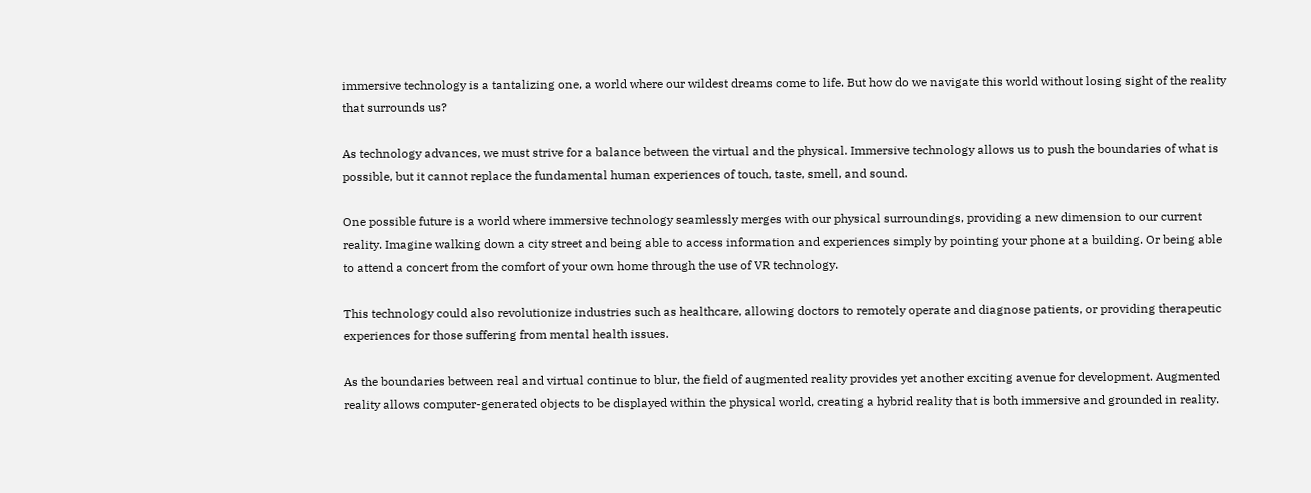immersive technology is a tantalizing one, a world where our wildest dreams come to life. But how do we navigate this world without losing sight of the reality that surrounds us?

As technology advances, we must strive for a balance between the virtual and the physical. Immersive technology allows us to push the boundaries of what is possible, but it cannot replace the fundamental human experiences of touch, taste, smell, and sound.

One possible future is a world where immersive technology seamlessly merges with our physical surroundings, providing a new dimension to our current reality. Imagine walking down a city street and being able to access information and experiences simply by pointing your phone at a building. Or being able to attend a concert from the comfort of your own home through the use of VR technology.

This technology could also revolutionize industries such as healthcare, allowing doctors to remotely operate and diagnose patients, or providing therapeutic experiences for those suffering from mental health issues.

As the boundaries between real and virtual continue to blur, the field of augmented reality provides yet another exciting avenue for development. Augmented reality allows computer-generated objects to be displayed within the physical world, creating a hybrid reality that is both immersive and grounded in reality.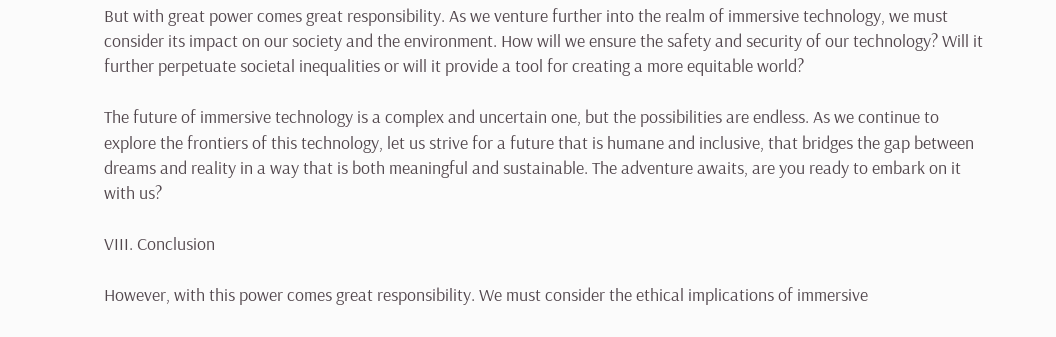But with great power comes great responsibility. As we venture further into the realm of immersive technology, we must consider its impact on our society and the environment. How will we ensure the safety and security of our technology? Will it further perpetuate societal inequalities or will it provide a tool for creating a more equitable world?

The future of immersive technology is a complex and uncertain one, but the possibilities are endless. As we continue to explore the frontiers of this technology, let us strive for a future that is humane and inclusive, that bridges the gap between dreams and reality in a way that is both meaningful and sustainable. The adventure awaits, are you ready to embark on it with us?

VIII. Conclusion

However, with this power comes great responsibility. We must consider the ethical implications of immersive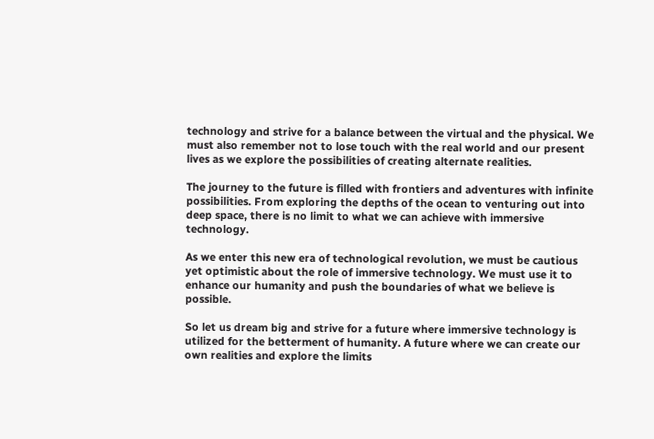technology and strive for a balance between the virtual and the physical. We must also remember not to lose touch with the real world and our present lives as we explore the possibilities of creating alternate realities.

The journey to the future is filled with frontiers and adventures with infinite possibilities. From exploring the depths of the ocean to venturing out into deep space, there is no limit to what we can achieve with immersive technology.

As we enter this new era of technological revolution, we must be cautious yet optimistic about the role of immersive technology. We must use it to enhance our humanity and push the boundaries of what we believe is possible.

So let us dream big and strive for a future where immersive technology is utilized for the betterment of humanity. A future where we can create our own realities and explore the limits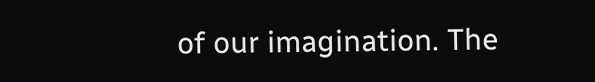of our imagination. The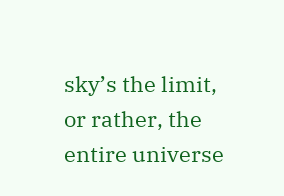sky’s the limit, or rather, the entire universe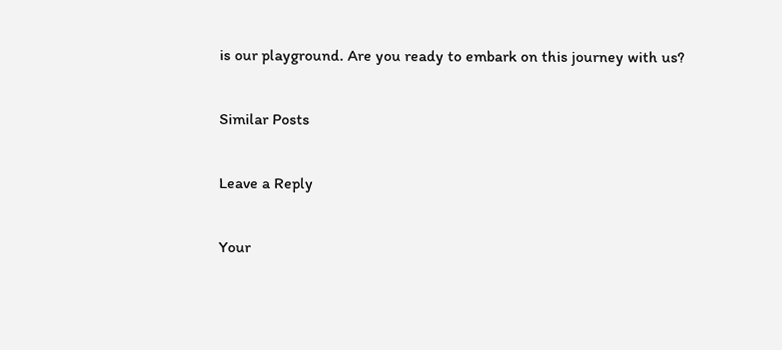is our playground. Are you ready to embark on this journey with us?

Similar Posts

Leave a Reply

Your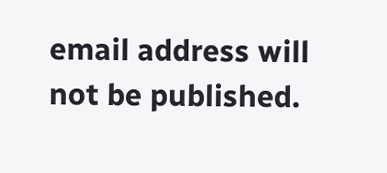email address will not be published.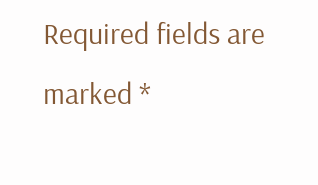Required fields are marked *